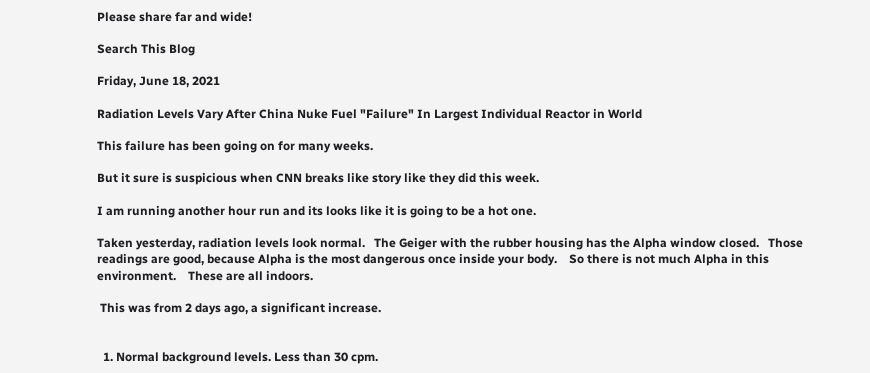Please share far and wide!

Search This Blog

Friday, June 18, 2021

Radiation Levels Vary After China Nuke Fuel "Failure" In Largest Individual Reactor in World

This failure has been going on for many weeks.

But it sure is suspicious when CNN breaks like story like they did this week.

I am running another hour run and its looks like it is going to be a hot one.

Taken yesterday, radiation levels look normal.   The Geiger with the rubber housing has the Alpha window closed.   Those readings are good, because Alpha is the most dangerous once inside your body.    So there is not much Alpha in this environment.    These are all indoors.

 This was from 2 days ago, a significant increase.


  1. Normal background levels. Less than 30 cpm.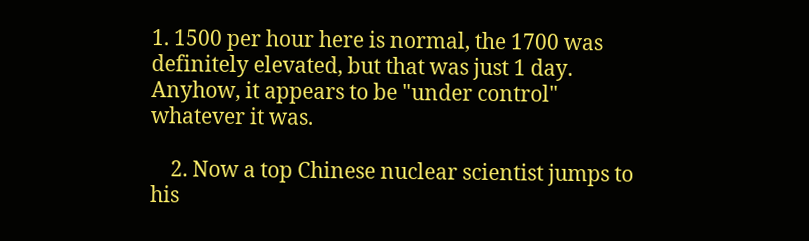1. 1500 per hour here is normal, the 1700 was definitely elevated, but that was just 1 day. Anyhow, it appears to be "under control" whatever it was.

    2. Now a top Chinese nuclear scientist jumps to his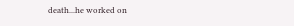death...he worked on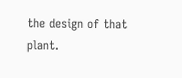the design of that plant.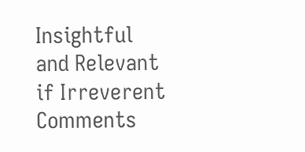Insightful and Relevant if Irreverent Comments